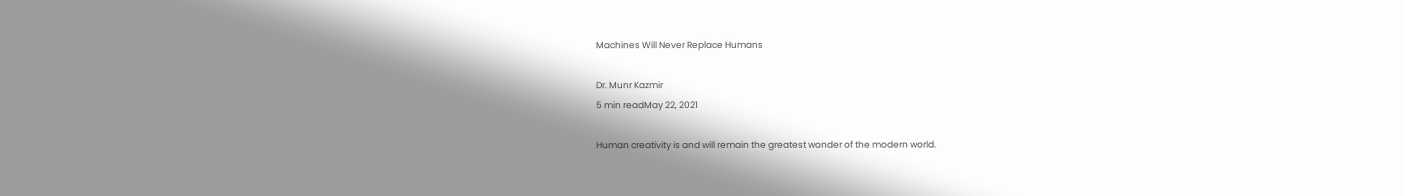Machines Will Never Replace Humans

Dr. Munr Kazmir
5 min readMay 22, 2021

Human creativity is and will remain the greatest wonder of the modern world.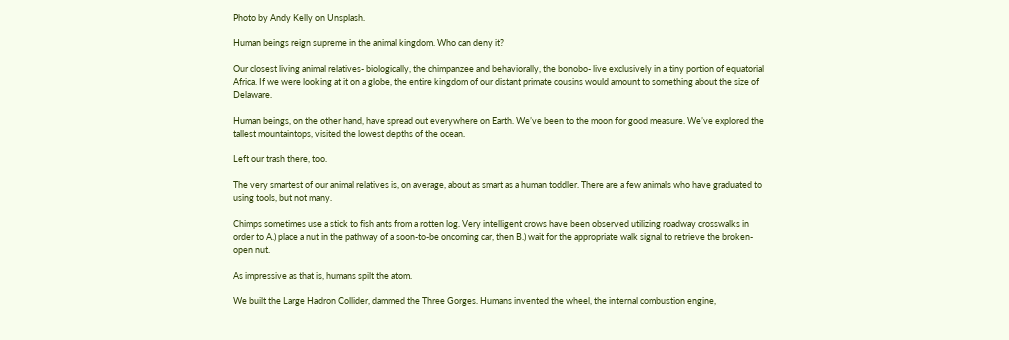Photo by Andy Kelly on Unsplash.

Human beings reign supreme in the animal kingdom. Who can deny it?

Our closest living animal relatives- biologically, the chimpanzee and behaviorally, the bonobo- live exclusively in a tiny portion of equatorial Africa. If we were looking at it on a globe, the entire kingdom of our distant primate cousins would amount to something about the size of Delaware.

Human beings, on the other hand, have spread out everywhere on Earth. We’ve been to the moon for good measure. We’ve explored the tallest mountaintops, visited the lowest depths of the ocean.

Left our trash there, too.

The very smartest of our animal relatives is, on average, about as smart as a human toddler. There are a few animals who have graduated to using tools, but not many.

Chimps sometimes use a stick to fish ants from a rotten log. Very intelligent crows have been observed utilizing roadway crosswalks in order to A.) place a nut in the pathway of a soon-to-be oncoming car, then B.) wait for the appropriate walk signal to retrieve the broken-open nut.

As impressive as that is, humans spilt the atom.

We built the Large Hadron Collider, dammed the Three Gorges. Humans invented the wheel, the internal combustion engine,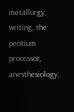metallurgy, writing, the pentium processor, anesthesiology,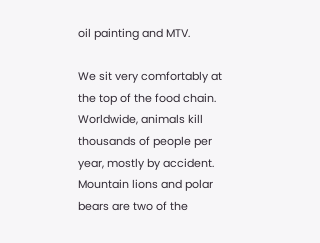oil painting and MTV.

We sit very comfortably at the top of the food chain. Worldwide, animals kill thousands of people per year, mostly by accident. Mountain lions and polar bears are two of the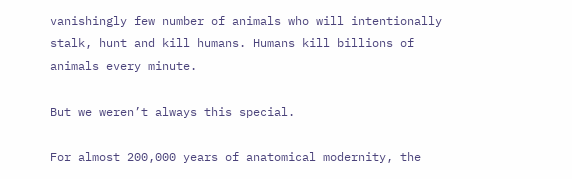vanishingly few number of animals who will intentionally stalk, hunt and kill humans. Humans kill billions of animals every minute.

But we weren’t always this special.

For almost 200,000 years of anatomical modernity, the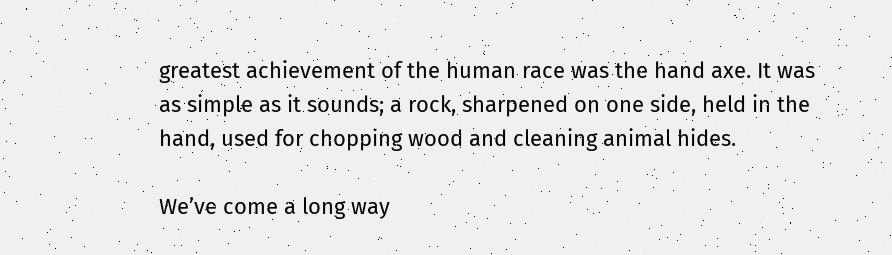greatest achievement of the human race was the hand axe. It was as simple as it sounds; a rock, sharpened on one side, held in the hand, used for chopping wood and cleaning animal hides.

We’ve come a long way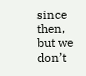since then, but we don’t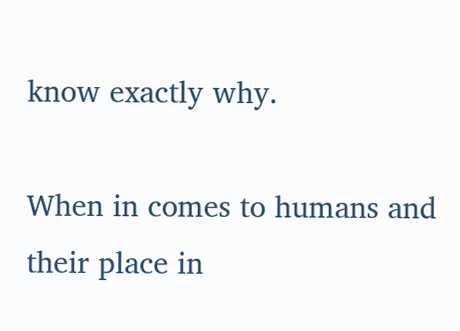know exactly why.

When in comes to humans and their place in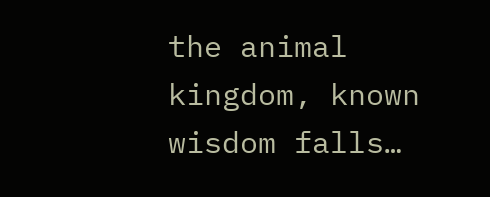the animal kingdom, known wisdom falls…